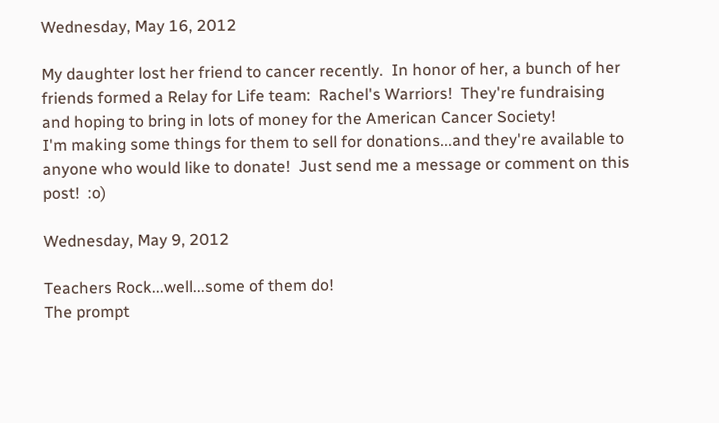Wednesday, May 16, 2012

My daughter lost her friend to cancer recently.  In honor of her, a bunch of her friends formed a Relay for Life team:  Rachel's Warriors!  They're fundraising and hoping to bring in lots of money for the American Cancer Society!
I'm making some things for them to sell for donations...and they're available to anyone who would like to donate!  Just send me a message or comment on this post!  :o)

Wednesday, May 9, 2012

Teachers Rock...well...some of them do!
The prompt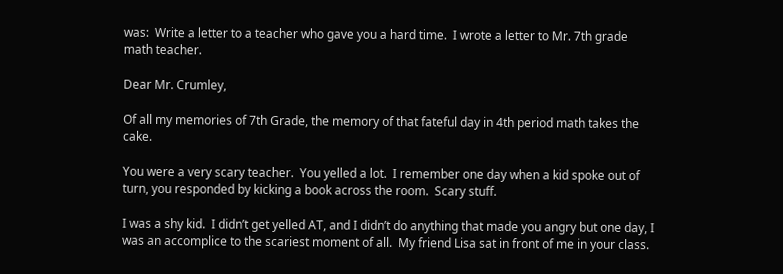was:  Write a letter to a teacher who gave you a hard time.  I wrote a letter to Mr. 7th grade math teacher.

Dear Mr. Crumley,

Of all my memories of 7th Grade, the memory of that fateful day in 4th period math takes the cake.

You were a very scary teacher.  You yelled a lot.  I remember one day when a kid spoke out of turn, you responded by kicking a book across the room.  Scary stuff.

I was a shy kid.  I didn’t get yelled AT, and I didn’t do anything that made you angry but one day, I was an accomplice to the scariest moment of all.  My friend Lisa sat in front of me in your class.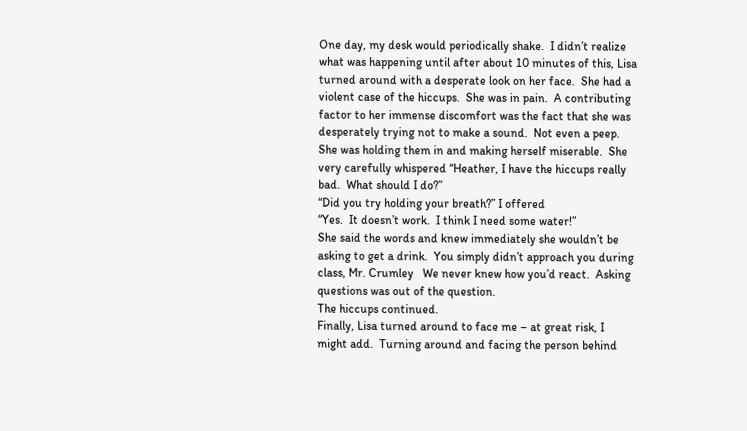One day, my desk would periodically shake.  I didn’t realize what was happening until after about 10 minutes of this, Lisa turned around with a desperate look on her face.  She had a violent case of the hiccups.  She was in pain.  A contributing factor to her immense discomfort was the fact that she was desperately trying not to make a sound.  Not even a peep.  She was holding them in and making herself miserable.  She very carefully whispered “Heather, I have the hiccups really bad.  What should I do?”
“Did you try holding your breath?” I offered
“Yes.  It doesn’t work.  I think I need some water!”
She said the words and knew immediately she wouldn’t be asking to get a drink.  You simply didn’t approach you during class, Mr. Crumley   We never knew how you’d react.  Asking questions was out of the question.
The hiccups continued.
Finally, Lisa turned around to face me – at great risk, I might add.  Turning around and facing the person behind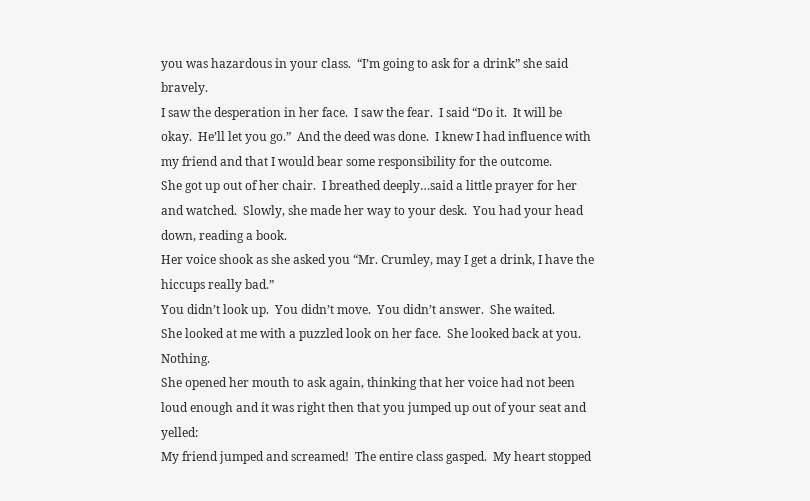you was hazardous in your class.  “I’m going to ask for a drink” she said bravely.
I saw the desperation in her face.  I saw the fear.  I said “Do it.  It will be okay.  He’ll let you go.”  And the deed was done.  I knew I had influence with my friend and that I would bear some responsibility for the outcome.
She got up out of her chair.  I breathed deeply…said a little prayer for her and watched.  Slowly, she made her way to your desk.  You had your head down, reading a book.
Her voice shook as she asked you “Mr. Crumley, may I get a drink, I have the hiccups really bad.”
You didn’t look up.  You didn’t move.  You didn’t answer.  She waited.
She looked at me with a puzzled look on her face.  She looked back at you.  Nothing.
She opened her mouth to ask again, thinking that her voice had not been loud enough and it was right then that you jumped up out of your seat and yelled:
My friend jumped and screamed!  The entire class gasped.  My heart stopped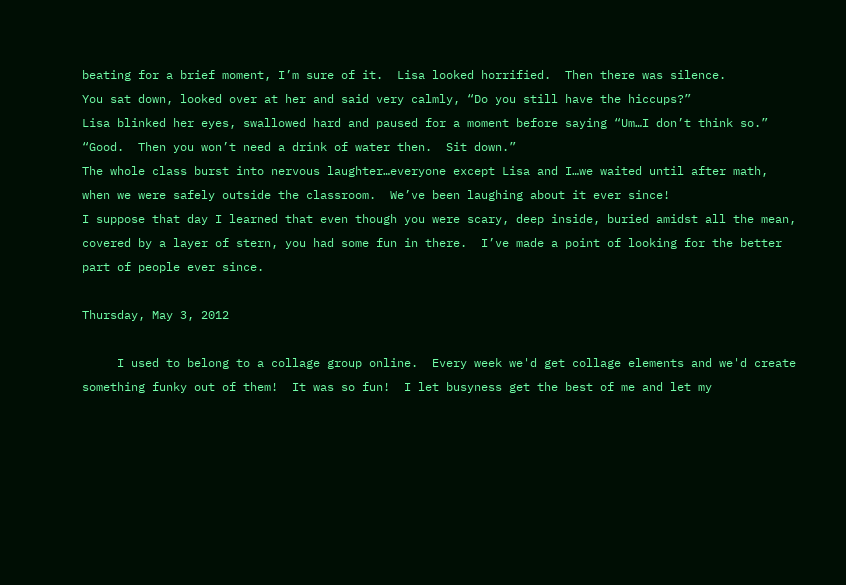beating for a brief moment, I’m sure of it.  Lisa looked horrified.  Then there was silence.
You sat down, looked over at her and said very calmly, “Do you still have the hiccups?”
Lisa blinked her eyes, swallowed hard and paused for a moment before saying “Um…I don’t think so.”
“Good.  Then you won’t need a drink of water then.  Sit down.”
The whole class burst into nervous laughter…everyone except Lisa and I…we waited until after math, when we were safely outside the classroom.  We’ve been laughing about it ever since!
I suppose that day I learned that even though you were scary, deep inside, buried amidst all the mean, covered by a layer of stern, you had some fun in there.  I’ve made a point of looking for the better part of people ever since.

Thursday, May 3, 2012

     I used to belong to a collage group online.  Every week we'd get collage elements and we'd create something funky out of them!  It was so fun!  I let busyness get the best of me and let my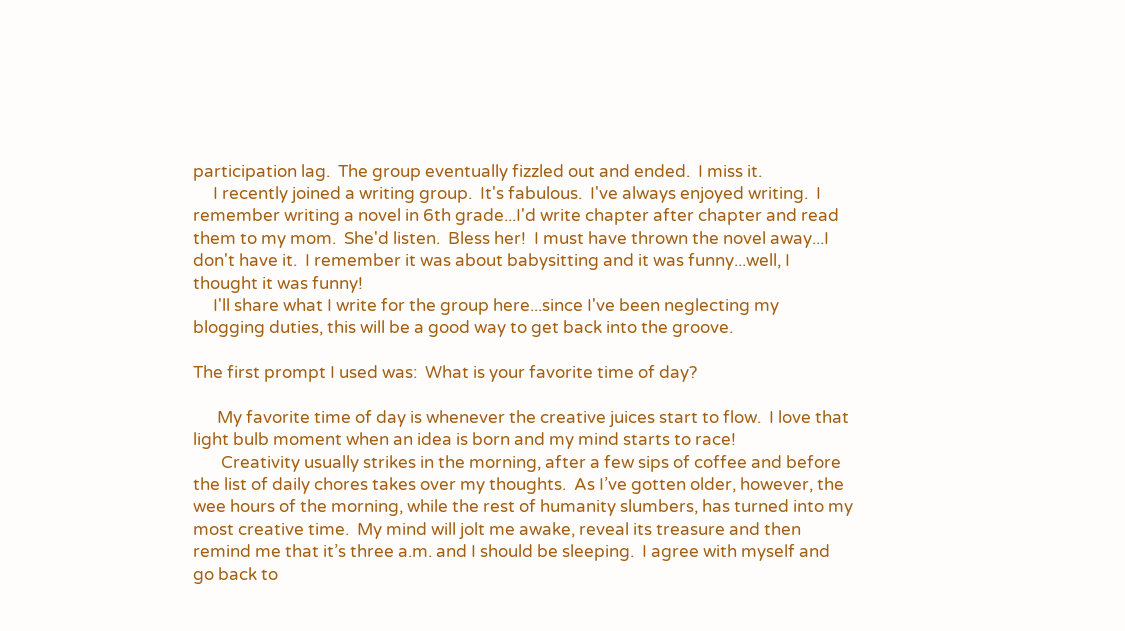participation lag.  The group eventually fizzled out and ended.  I miss it.
     I recently joined a writing group.  It's fabulous.  I've always enjoyed writing.  I remember writing a novel in 6th grade...I'd write chapter after chapter and read them to my mom.  She'd listen.  Bless her!  I must have thrown the novel away...I don't have it.  I remember it was about babysitting and it was funny...well, I thought it was funny!
     I'll share what I write for the group here...since I've been neglecting my blogging duties, this will be a good way to get back into the groove.

The first prompt I used was:  What is your favorite time of day?

      My favorite time of day is whenever the creative juices start to flow.  I love that light bulb moment when an idea is born and my mind starts to race!
       Creativity usually strikes in the morning, after a few sips of coffee and before the list of daily chores takes over my thoughts.  As I’ve gotten older, however, the wee hours of the morning, while the rest of humanity slumbers, has turned into my most creative time.  My mind will jolt me awake, reveal its treasure and then remind me that it’s three a.m. and I should be sleeping.  I agree with myself and go back to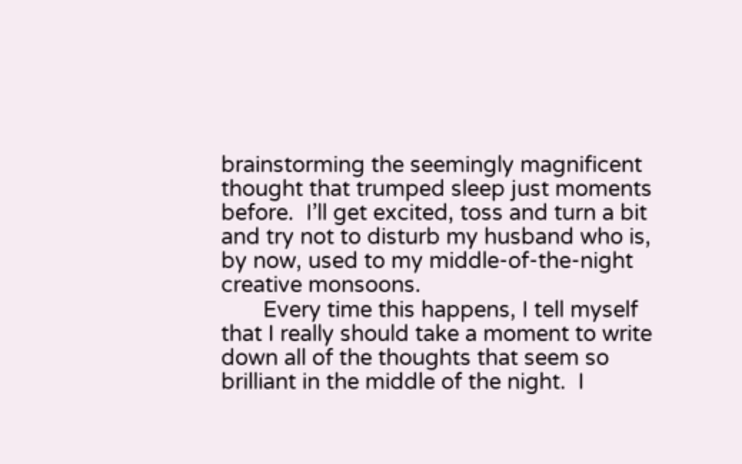brainstorming the seemingly magnificent thought that trumped sleep just moments before.  I’ll get excited, toss and turn a bit and try not to disturb my husband who is, by now, used to my middle-of-the-night creative monsoons.
       Every time this happens, I tell myself that I really should take a moment to write down all of the thoughts that seem so brilliant in the middle of the night.  I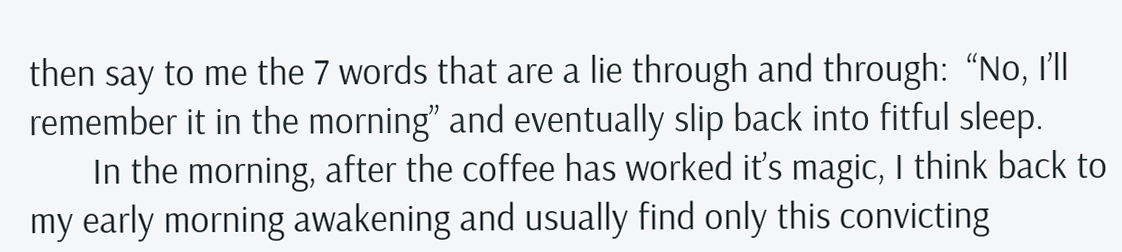then say to me the 7 words that are a lie through and through:  “No, I’ll remember it in the morning” and eventually slip back into fitful sleep.
       In the morning, after the coffee has worked it’s magic, I think back to my early morning awakening and usually find only this convicting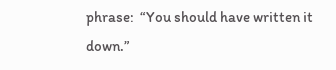phrase:  “You should have written it down.”